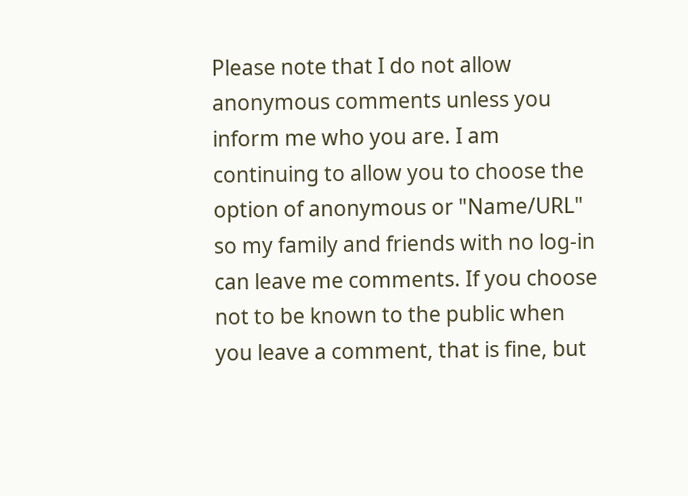Please note that I do not allow anonymous comments unless you inform me who you are. I am continuing to allow you to choose the option of anonymous or "Name/URL" so my family and friends with no log-in can leave me comments. If you choose not to be known to the public when you leave a comment, that is fine, but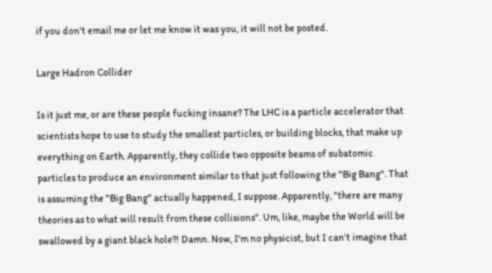if you don't email me or let me know it was you, it will not be posted.

Large Hadron Collider

Is it just me, or are these people fucking insane? The LHC is a particle accelerator that scientists hope to use to study the smallest particles, or building blocks, that make up everything on Earth. Apparently, they collide two opposite beams of subatomic particles to produce an environment similar to that just following the "Big Bang". That is assuming the "Big Bang" actually happened, I suppose. Apparently, "there are many theories as to what will result from these collisions". Um, like, maybe the World will be swallowed by a giant black hole?! Damn. Now, I'm no physicist, but I can't imagine that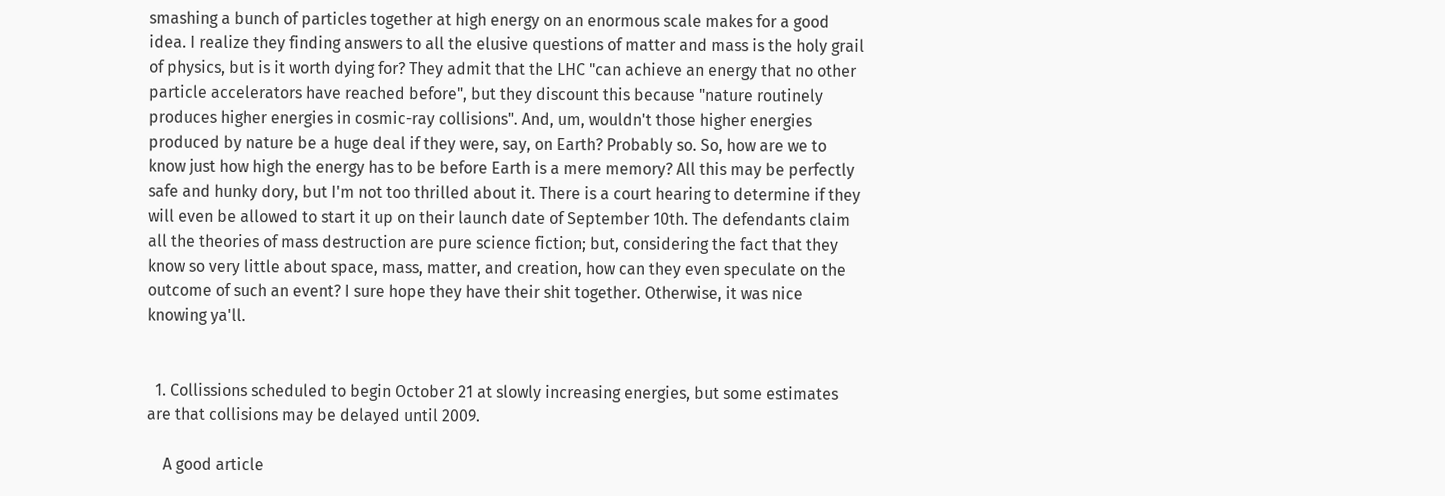smashing a bunch of particles together at high energy on an enormous scale makes for a good idea. I realize they finding answers to all the elusive questions of matter and mass is the holy grail of physics, but is it worth dying for? They admit that the LHC "can achieve an energy that no other particle accelerators have reached before", but they discount this because "nature routinely produces higher energies in cosmic-ray collisions". And, um, wouldn't those higher energies produced by nature be a huge deal if they were, say, on Earth? Probably so. So, how are we to know just how high the energy has to be before Earth is a mere memory? All this may be perfectly safe and hunky dory, but I'm not too thrilled about it. There is a court hearing to determine if they will even be allowed to start it up on their launch date of September 10th. The defendants claim all the theories of mass destruction are pure science fiction; but, considering the fact that they know so very little about space, mass, matter, and creation, how can they even speculate on the outcome of such an event? I sure hope they have their shit together. Otherwise, it was nice knowing ya'll.


  1. Collissions scheduled to begin October 21 at slowly increasing energies, but some estimates are that collisions may be delayed until 2009.

    A good article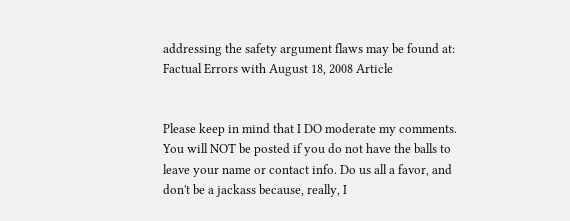addressing the safety argument flaws may be found at: Factual Errors with August 18, 2008 Article


Please keep in mind that I DO moderate my comments. You will NOT be posted if you do not have the balls to leave your name or contact info. Do us all a favor, and don't be a jackass because, really, I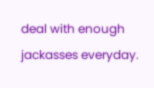deal with enough jackasses everyday.